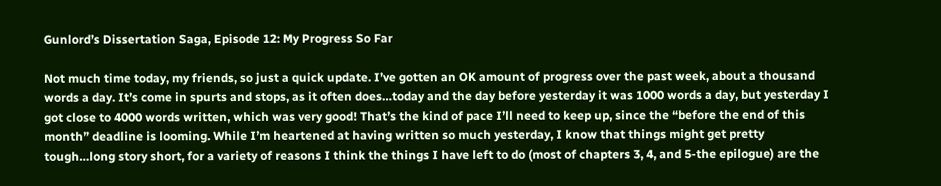Gunlord’s Dissertation Saga, Episode 12: My Progress So Far

Not much time today, my friends, so just a quick update. I’ve gotten an OK amount of progress over the past week, about a thousand words a day. It’s come in spurts and stops, as it often does…today and the day before yesterday it was 1000 words a day, but yesterday I got close to 4000 words written, which was very good! That’s the kind of pace I’ll need to keep up, since the “before the end of this month” deadline is looming. While I’m heartened at having written so much yesterday, I know that things might get pretty tough…long story short, for a variety of reasons I think the things I have left to do (most of chapters 3, 4, and 5-the epilogue) are the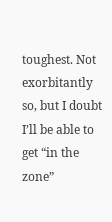toughest. Not exorbitantly so, but I doubt I’ll be able to get “in the zone”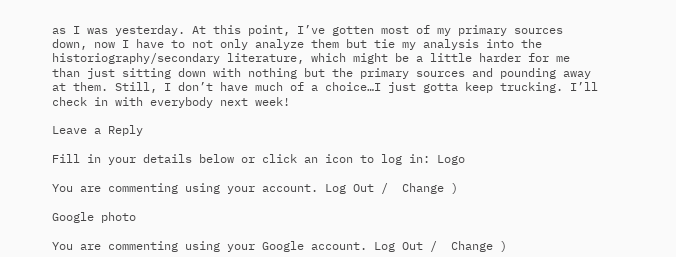as I was yesterday. At this point, I’ve gotten most of my primary sources down, now I have to not only analyze them but tie my analysis into the historiography/secondary literature, which might be a little harder for me than just sitting down with nothing but the primary sources and pounding away at them. Still, I don’t have much of a choice…I just gotta keep trucking. I’ll check in with everybody next week!

Leave a Reply

Fill in your details below or click an icon to log in: Logo

You are commenting using your account. Log Out /  Change )

Google photo

You are commenting using your Google account. Log Out /  Change )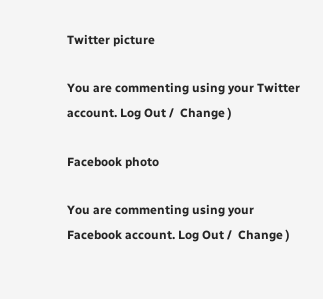Twitter picture

You are commenting using your Twitter account. Log Out /  Change )

Facebook photo

You are commenting using your Facebook account. Log Out /  Change )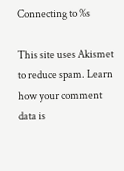Connecting to %s

This site uses Akismet to reduce spam. Learn how your comment data is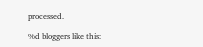processed.

%d bloggers like this: